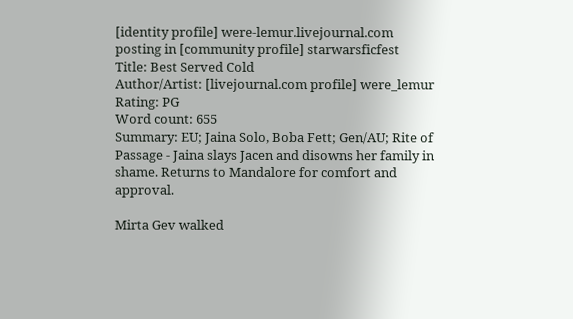[identity profile] were-lemur.livejournal.com posting in [community profile] starwarsficfest
Title: Best Served Cold
Author/Artist: [livejournal.com profile] were_lemur
Rating: PG
Word count: 655
Summary: EU; Jaina Solo, Boba Fett; Gen/AU; Rite of Passage - Jaina slays Jacen and disowns her family in shame. Returns to Mandalore for comfort and approval.

Mirta Gev walked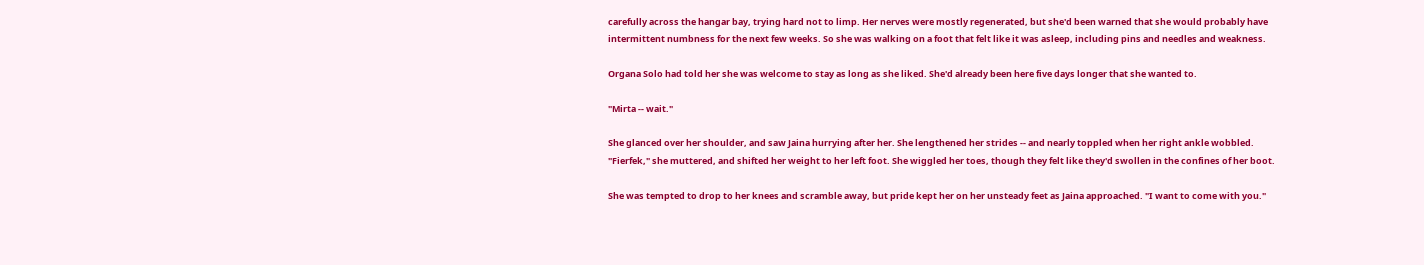carefully across the hangar bay, trying hard not to limp. Her nerves were mostly regenerated, but she'd been warned that she would probably have intermittent numbness for the next few weeks. So she was walking on a foot that felt like it was asleep, including pins and needles and weakness.

Organa Solo had told her she was welcome to stay as long as she liked. She'd already been here five days longer that she wanted to.

"Mirta -- wait."

She glanced over her shoulder, and saw Jaina hurrying after her. She lengthened her strides -- and nearly toppled when her right ankle wobbled. "Fierfek," she muttered, and shifted her weight to her left foot. She wiggled her toes, though they felt like they'd swollen in the confines of her boot.

She was tempted to drop to her knees and scramble away, but pride kept her on her unsteady feet as Jaina approached. "I want to come with you."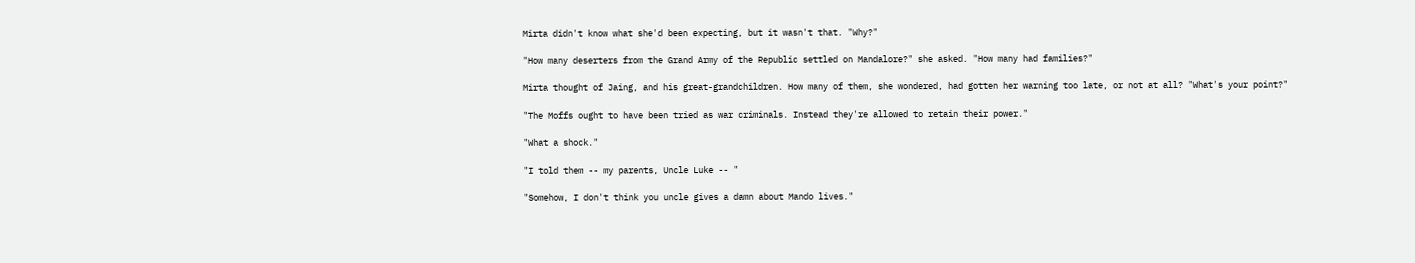Mirta didn't know what she'd been expecting, but it wasn't that. "Why?"

"How many deserters from the Grand Army of the Republic settled on Mandalore?" she asked. "How many had families?"

Mirta thought of Jaing, and his great-grandchildren. How many of them, she wondered, had gotten her warning too late, or not at all? "What's your point?"

"The Moffs ought to have been tried as war criminals. Instead they're allowed to retain their power."

"What a shock."

"I told them -- my parents, Uncle Luke -- "

"Somehow, I don't think you uncle gives a damn about Mando lives."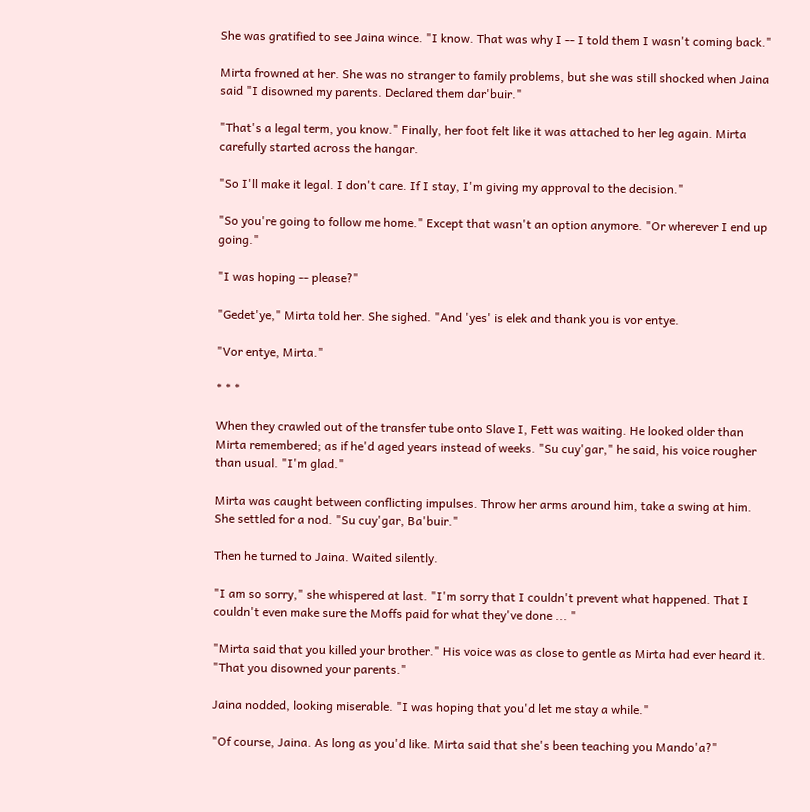She was gratified to see Jaina wince. "I know. That was why I -- I told them I wasn't coming back."

Mirta frowned at her. She was no stranger to family problems, but she was still shocked when Jaina said "I disowned my parents. Declared them dar'buir."

"That's a legal term, you know." Finally, her foot felt like it was attached to her leg again. Mirta carefully started across the hangar.

"So I'll make it legal. I don't care. If I stay, I'm giving my approval to the decision."

"So you're going to follow me home." Except that wasn't an option anymore. "Or wherever I end up going."

"I was hoping -- please?"

"Gedet'ye," Mirta told her. She sighed. "And 'yes' is elek and thank you is vor entye.

"Vor entye, Mirta."

* * *

When they crawled out of the transfer tube onto Slave I, Fett was waiting. He looked older than Mirta remembered; as if he'd aged years instead of weeks. "Su cuy'gar," he said, his voice rougher than usual. "I'm glad."

Mirta was caught between conflicting impulses. Throw her arms around him, take a swing at him. She settled for a nod. "Su cuy'gar, Ba'buir."

Then he turned to Jaina. Waited silently.

"I am so sorry," she whispered at last. "I'm sorry that I couldn't prevent what happened. That I couldn't even make sure the Moffs paid for what they've done ... "

"Mirta said that you killed your brother." His voice was as close to gentle as Mirta had ever heard it. "That you disowned your parents."

Jaina nodded, looking miserable. "I was hoping that you'd let me stay a while."

"Of course, Jaina. As long as you'd like. Mirta said that she's been teaching you Mando'a?"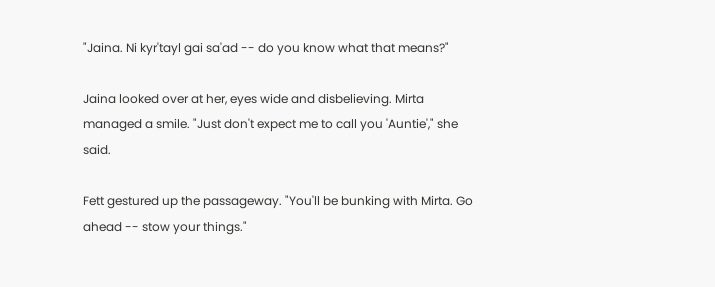"Jaina. Ni kyr'tayl gai sa'ad -- do you know what that means?"

Jaina looked over at her, eyes wide and disbelieving. Mirta managed a smile. "Just don't expect me to call you 'Auntie'," she said.

Fett gestured up the passageway. "You'll be bunking with Mirta. Go ahead -- stow your things."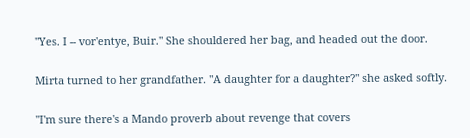"Yes. I -- vor'entye, Buir." She shouldered her bag, and headed out the door.

Mirta turned to her grandfather. "A daughter for a daughter?" she asked softly.

"I'm sure there's a Mando proverb about revenge that covers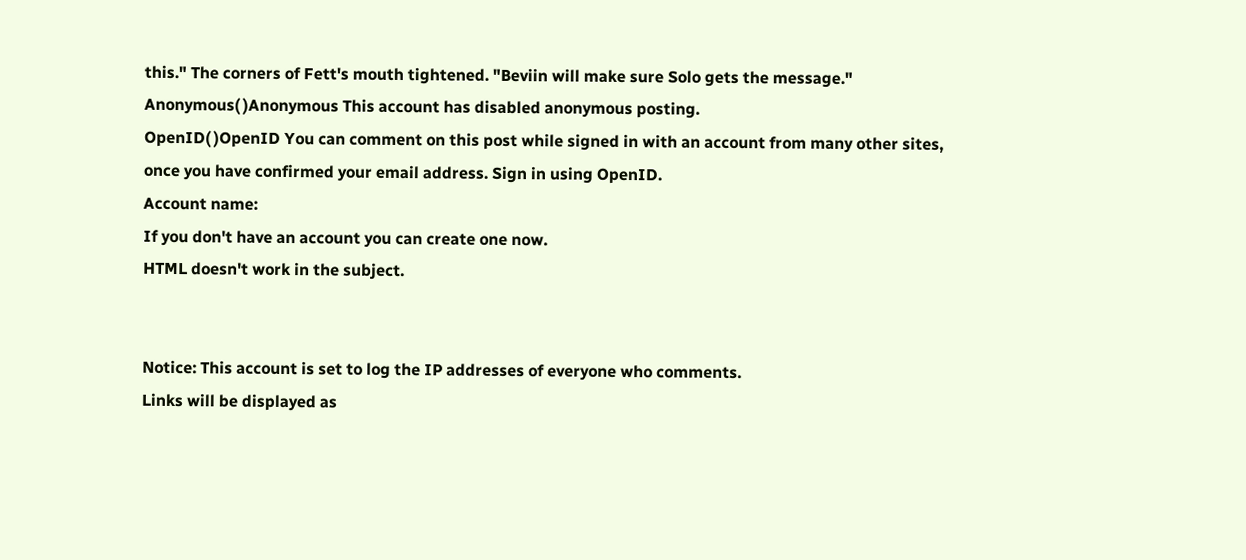this." The corners of Fett's mouth tightened. "Beviin will make sure Solo gets the message."
Anonymous( )Anonymous This account has disabled anonymous posting.
OpenID( )OpenID You can comment on this post while signed in with an account from many other sites, once you have confirmed your email address. Sign in using OpenID.
Account name:
If you don't have an account you can create one now.
HTML doesn't work in the subject.


Notice: This account is set to log the IP addresses of everyone who comments.
Links will be displayed as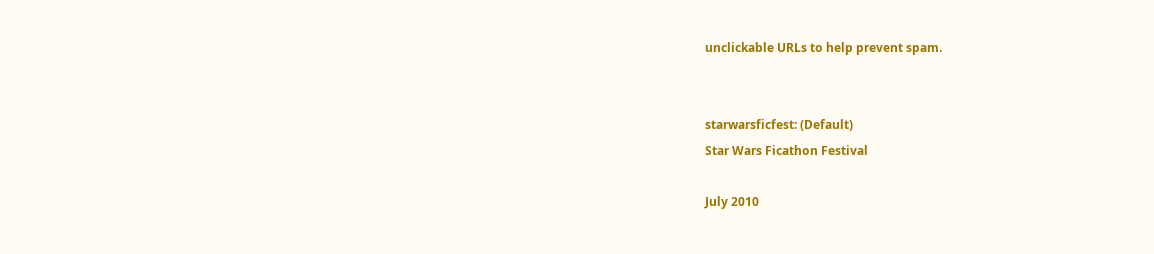unclickable URLs to help prevent spam.


starwarsficfest: (Default)
Star Wars Ficathon Festival

July 2010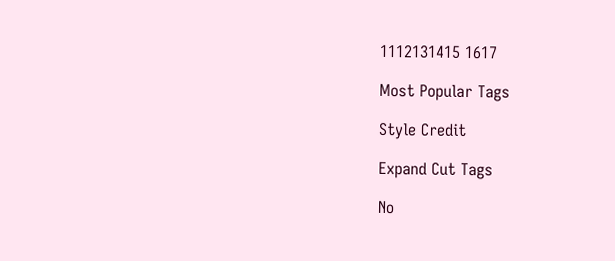1112131415 1617

Most Popular Tags

Style Credit

Expand Cut Tags

No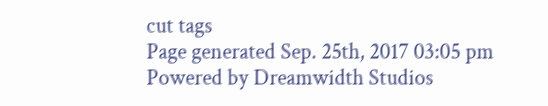cut tags
Page generated Sep. 25th, 2017 03:05 pm
Powered by Dreamwidth Studios